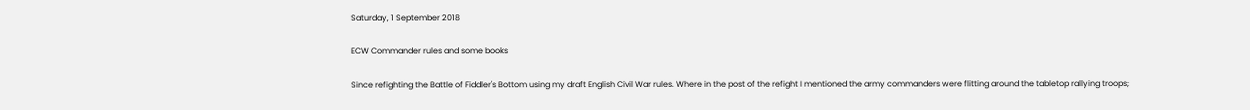Saturday, 1 September 2018

ECW Commander rules and some books

Since refighting the Battle of Fiddler's Bottom using my draft English Civil War rules. Where in the post of the refight I mentioned the army commanders were flitting around the tabletop rallying troops;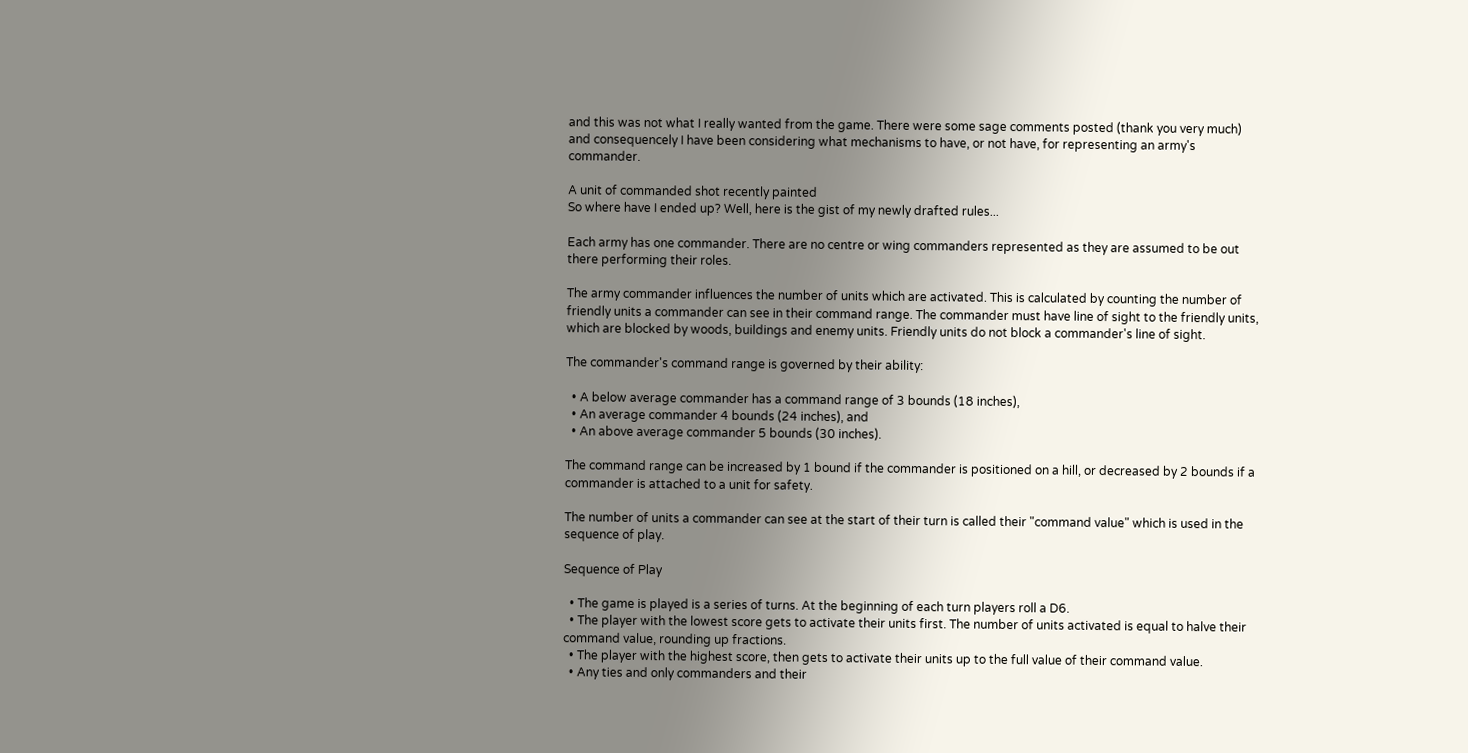and this was not what I really wanted from the game. There were some sage comments posted (thank you very much) and consequencely I have been considering what mechanisms to have, or not have, for representing an army's commander.

A unit of commanded shot recently painted
So where have I ended up? Well, here is the gist of my newly drafted rules...

Each army has one commander. There are no centre or wing commanders represented as they are assumed to be out there performing their roles.

The army commander influences the number of units which are activated. This is calculated by counting the number of friendly units a commander can see in their command range. The commander must have line of sight to the friendly units, which are blocked by woods, buildings and enemy units. Friendly units do not block a commander's line of sight.

The commander's command range is governed by their ability:

  • A below average commander has a command range of 3 bounds (18 inches),
  • An average commander 4 bounds (24 inches), and
  • An above average commander 5 bounds (30 inches).

The command range can be increased by 1 bound if the commander is positioned on a hill, or decreased by 2 bounds if a commander is attached to a unit for safety.

The number of units a commander can see at the start of their turn is called their "command value" which is used in the sequence of play.

Sequence of Play

  • The game is played is a series of turns. At the beginning of each turn players roll a D6.
  • The player with the lowest score gets to activate their units first. The number of units activated is equal to halve their command value, rounding up fractions.
  • The player with the highest score, then gets to activate their units up to the full value of their command value.
  • Any ties and only commanders and their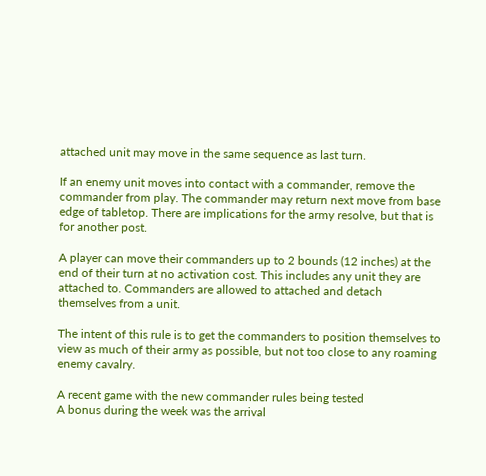attached unit may move in the same sequence as last turn.

If an enemy unit moves into contact with a commander, remove the commander from play. The commander may return next move from base edge of tabletop. There are implications for the army resolve, but that is for another post.

A player can move their commanders up to 2 bounds (12 inches) at the end of their turn at no activation cost. This includes any unit they are attached to. Commanders are allowed to attached and detach themselves from a unit.

The intent of this rule is to get the commanders to position themselves to view as much of their army as possible, but not too close to any roaming enemy cavalry.

A recent game with the new commander rules being tested
A bonus during the week was the arrival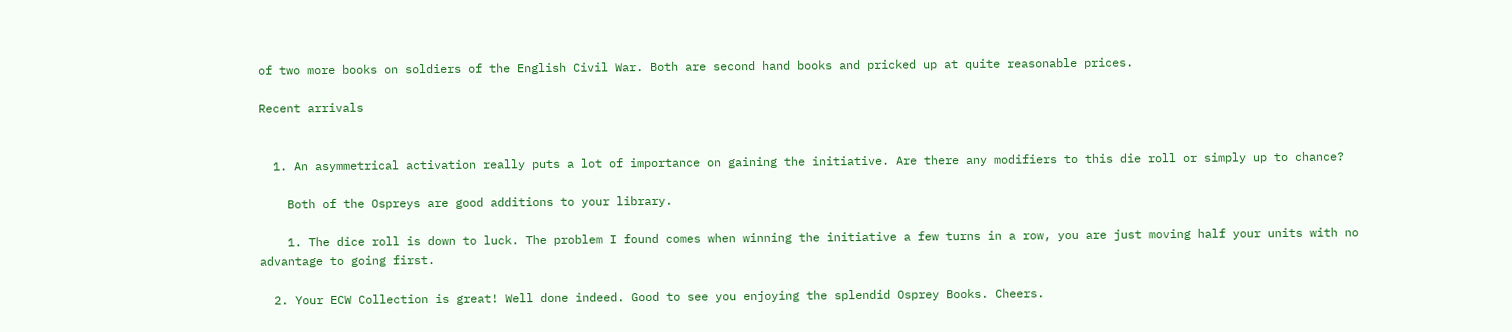of two more books on soldiers of the English Civil War. Both are second hand books and pricked up at quite reasonable prices.

Recent arrivals


  1. An asymmetrical activation really puts a lot of importance on gaining the initiative. Are there any modifiers to this die roll or simply up to chance?

    Both of the Ospreys are good additions to your library.

    1. The dice roll is down to luck. The problem I found comes when winning the initiative a few turns in a row, you are just moving half your units with no advantage to going first.

  2. Your ECW Collection is great! Well done indeed. Good to see you enjoying the splendid Osprey Books. Cheers.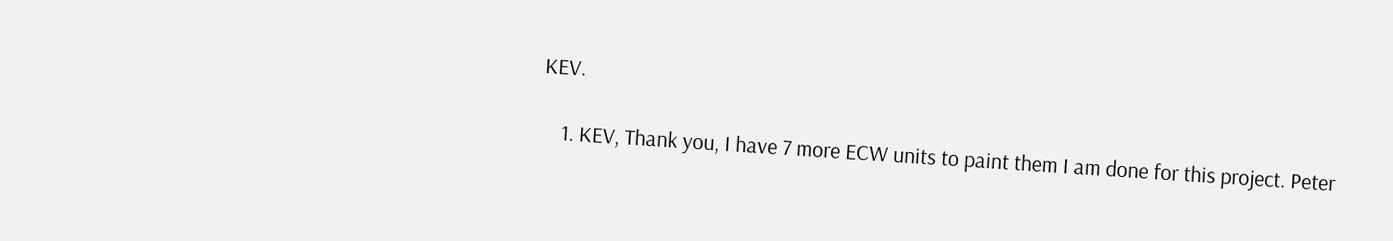KEV.

    1. KEV, Thank you, I have 7 more ECW units to paint them I am done for this project. Peter